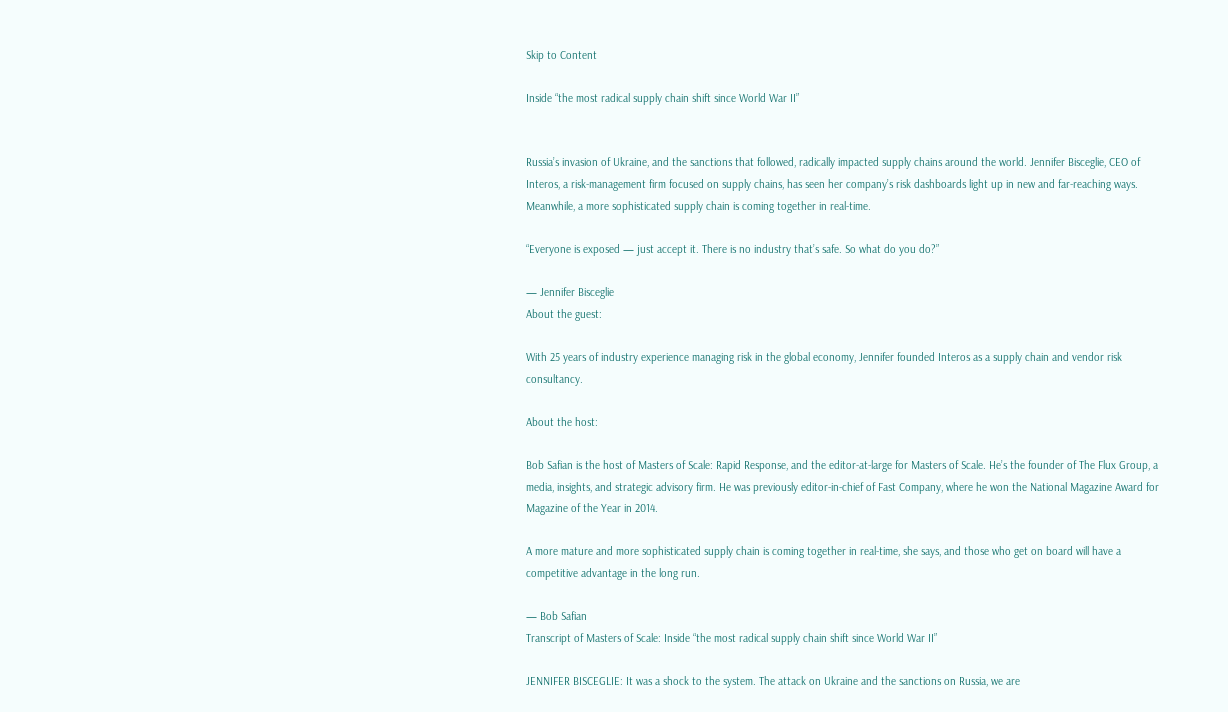Skip to Content

Inside “the most radical supply chain shift since World War II”


Russia’s invasion of Ukraine, and the sanctions that followed, radically impacted supply chains around the world. Jennifer Bisceglie, CEO of Interos, a risk-management firm focused on supply chains, has seen her company’s risk dashboards light up in new and far-reaching ways. Meanwhile, a more sophisticated supply chain is coming together in real-time.

“Everyone is exposed — just accept it. There is no industry that’s safe. So what do you do?”

— Jennifer Bisceglie
About the guest:

With 25 years of industry experience managing risk in the global economy, Jennifer founded Interos as a supply chain and vendor risk consultancy.

About the host:

Bob Safian is the host of Masters of Scale: Rapid Response, and the editor-at-large for Masters of Scale. He’s the founder of The Flux Group, a media, insights, and strategic advisory firm. He was previously editor-in-chief of Fast Company, where he won the National Magazine Award for Magazine of the Year in 2014.

A more mature and more sophisticated supply chain is coming together in real-time, she says, and those who get on board will have a competitive advantage in the long run.

— Bob Safian
Transcript of Masters of Scale: Inside “the most radical supply chain shift since World War II”

JENNIFER BISCEGLIE: It was a shock to the system. The attack on Ukraine and the sanctions on Russia, we are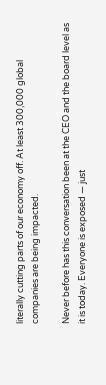literally cutting parts of our economy off. At least 300,000 global companies are being impacted.

Never before has this conversation been at the CEO and the board level as it is today. Everyone is exposed — just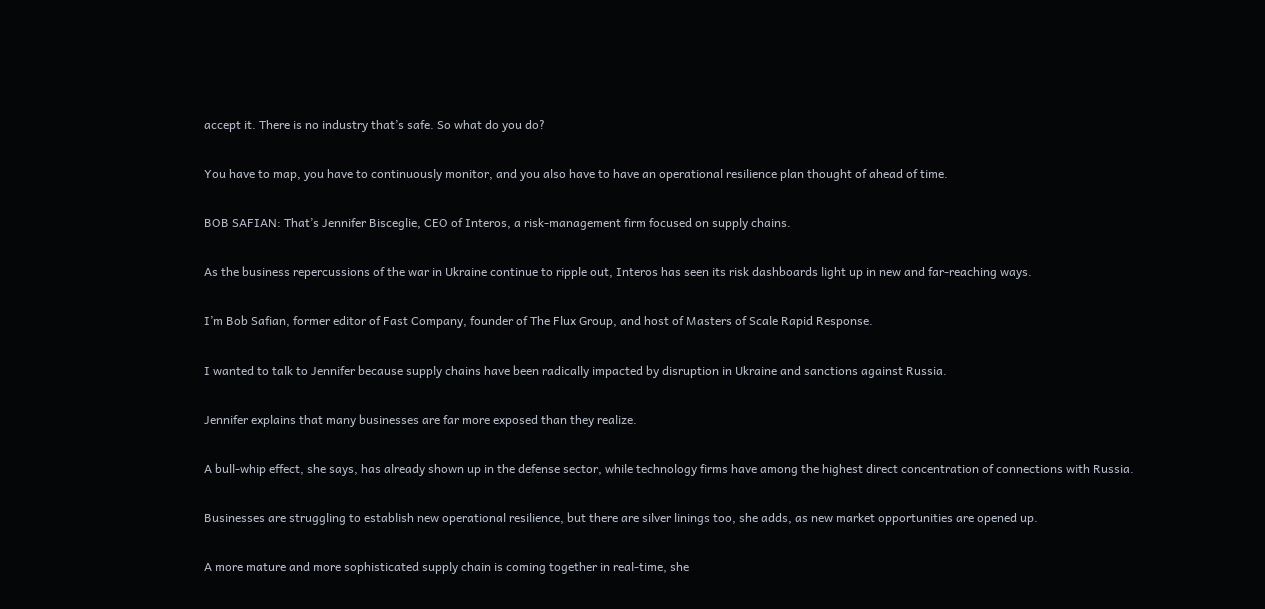accept it. There is no industry that’s safe. So what do you do?

You have to map, you have to continuously monitor, and you also have to have an operational resilience plan thought of ahead of time.

BOB SAFIAN: That’s Jennifer Bisceglie, CEO of Interos, a risk-management firm focused on supply chains.

As the business repercussions of the war in Ukraine continue to ripple out, Interos has seen its risk dashboards light up in new and far-reaching ways.

I’m Bob Safian, former editor of Fast Company, founder of The Flux Group, and host of Masters of Scale Rapid Response.

I wanted to talk to Jennifer because supply chains have been radically impacted by disruption in Ukraine and sanctions against Russia.

Jennifer explains that many businesses are far more exposed than they realize.

A bull-whip effect, she says, has already shown up in the defense sector, while technology firms have among the highest direct concentration of connections with Russia.

Businesses are struggling to establish new operational resilience, but there are silver linings too, she adds, as new market opportunities are opened up.

A more mature and more sophisticated supply chain is coming together in real-time, she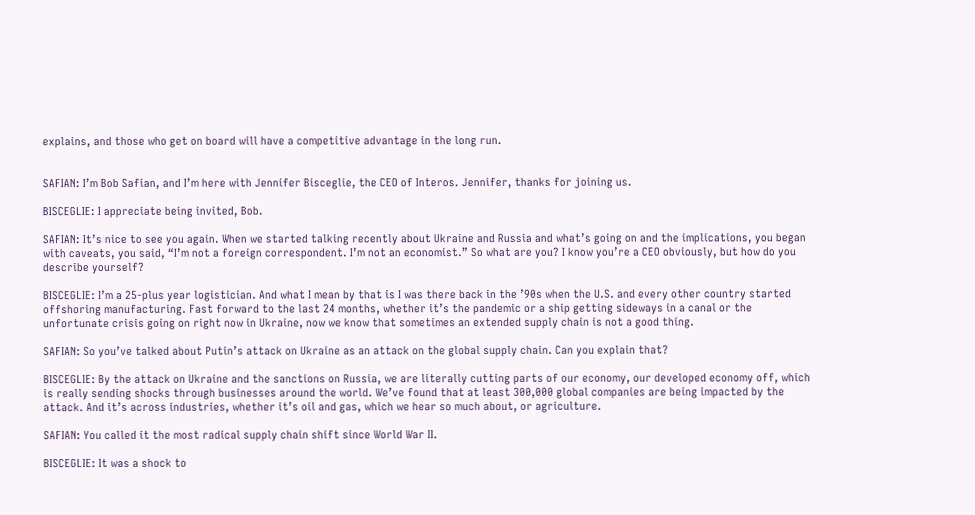explains, and those who get on board will have a competitive advantage in the long run.


SAFIAN: I’m Bob Safian, and I’m here with Jennifer Bisceglie, the CEO of Interos. Jennifer, thanks for joining us.

BISCEGLIE: I appreciate being invited, Bob.

SAFIAN: It’s nice to see you again. When we started talking recently about Ukraine and Russia and what’s going on and the implications, you began with caveats, you said, “I’m not a foreign correspondent. I’m not an economist.” So what are you? I know you’re a CEO obviously, but how do you describe yourself?

BISCEGLIE: I’m a 25-plus year logistician. And what I mean by that is I was there back in the ’90s when the U.S. and every other country started offshoring manufacturing. Fast forward to the last 24 months, whether it’s the pandemic or a ship getting sideways in a canal or the unfortunate crisis going on right now in Ukraine, now we know that sometimes an extended supply chain is not a good thing.

SAFIAN: So you’ve talked about Putin’s attack on Ukraine as an attack on the global supply chain. Can you explain that?

BISCEGLIE: By the attack on Ukraine and the sanctions on Russia, we are literally cutting parts of our economy, our developed economy off, which is really sending shocks through businesses around the world. We’ve found that at least 300,000 global companies are being impacted by the attack. And it’s across industries, whether it’s oil and gas, which we hear so much about, or agriculture.

SAFIAN: You called it the most radical supply chain shift since World War II.

BISCEGLIE: It was a shock to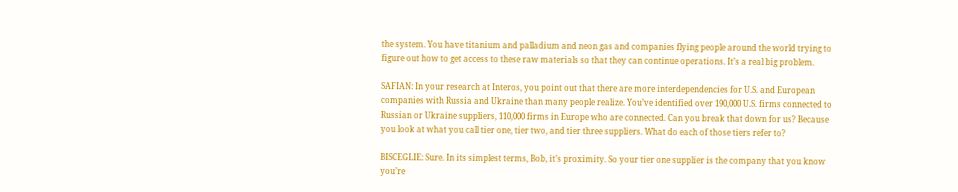the system. You have titanium and palladium and neon gas and companies flying people around the world trying to figure out how to get access to these raw materials so that they can continue operations. It’s a real big problem.

SAFIAN: In your research at Interos, you point out that there are more interdependencies for U.S. and European companies with Russia and Ukraine than many people realize. You’ve identified over 190,000 U.S. firms connected to Russian or Ukraine suppliers, 110,000 firms in Europe who are connected. Can you break that down for us? Because you look at what you call tier one, tier two, and tier three suppliers. What do each of those tiers refer to?

BISCEGLIE: Sure. In its simplest terms, Bob, it’s proximity. So your tier one supplier is the company that you know you’re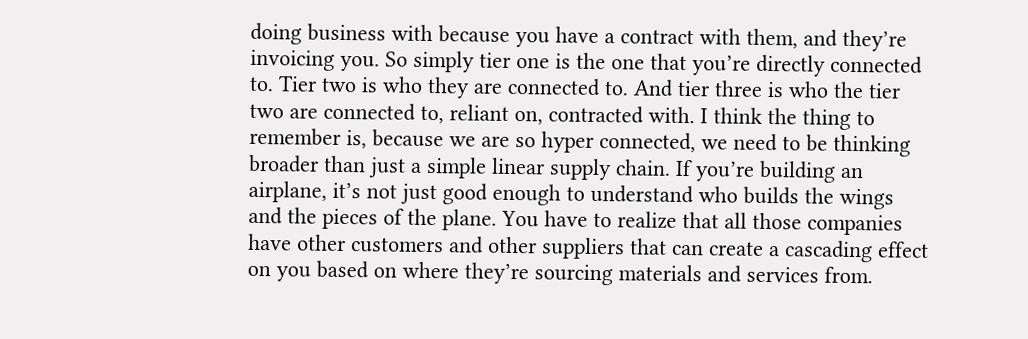doing business with because you have a contract with them, and they’re invoicing you. So simply tier one is the one that you’re directly connected to. Tier two is who they are connected to. And tier three is who the tier two are connected to, reliant on, contracted with. I think the thing to remember is, because we are so hyper connected, we need to be thinking broader than just a simple linear supply chain. If you’re building an airplane, it’s not just good enough to understand who builds the wings and the pieces of the plane. You have to realize that all those companies have other customers and other suppliers that can create a cascading effect on you based on where they’re sourcing materials and services from.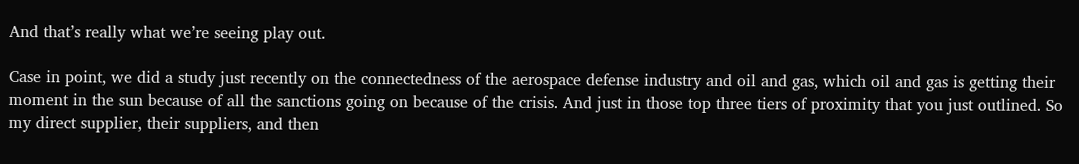And that’s really what we’re seeing play out.

Case in point, we did a study just recently on the connectedness of the aerospace defense industry and oil and gas, which oil and gas is getting their moment in the sun because of all the sanctions going on because of the crisis. And just in those top three tiers of proximity that you just outlined. So my direct supplier, their suppliers, and then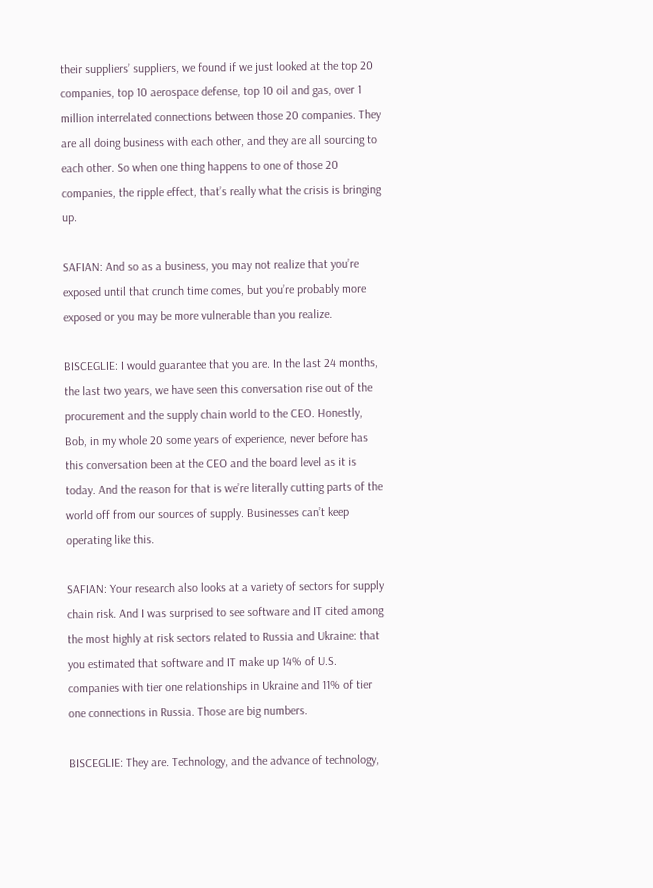their suppliers’ suppliers, we found if we just looked at the top 20 companies, top 10 aerospace defense, top 10 oil and gas, over 1 million interrelated connections between those 20 companies. They are all doing business with each other, and they are all sourcing to each other. So when one thing happens to one of those 20 companies, the ripple effect, that’s really what the crisis is bringing up.

SAFIAN: And so as a business, you may not realize that you’re exposed until that crunch time comes, but you’re probably more exposed or you may be more vulnerable than you realize.

BISCEGLIE: I would guarantee that you are. In the last 24 months, the last two years, we have seen this conversation rise out of the procurement and the supply chain world to the CEO. Honestly, Bob, in my whole 20 some years of experience, never before has this conversation been at the CEO and the board level as it is today. And the reason for that is we’re literally cutting parts of the world off from our sources of supply. Businesses can’t keep operating like this.

SAFIAN: Your research also looks at a variety of sectors for supply chain risk. And I was surprised to see software and IT cited among the most highly at risk sectors related to Russia and Ukraine: that you estimated that software and IT make up 14% of U.S. companies with tier one relationships in Ukraine and 11% of tier one connections in Russia. Those are big numbers.

BISCEGLIE: They are. Technology, and the advance of technology,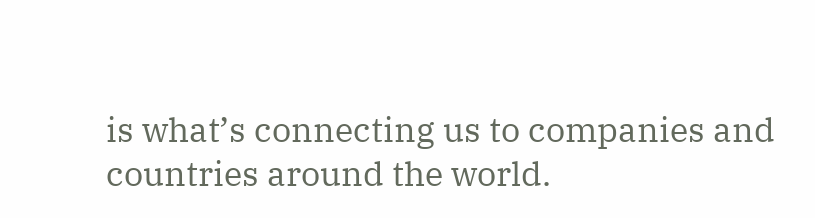is what’s connecting us to companies and countries around the world.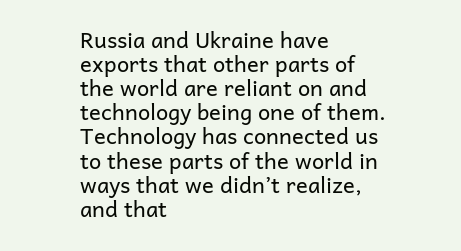Russia and Ukraine have exports that other parts of the world are reliant on and technology being one of them. Technology has connected us to these parts of the world in ways that we didn’t realize, and that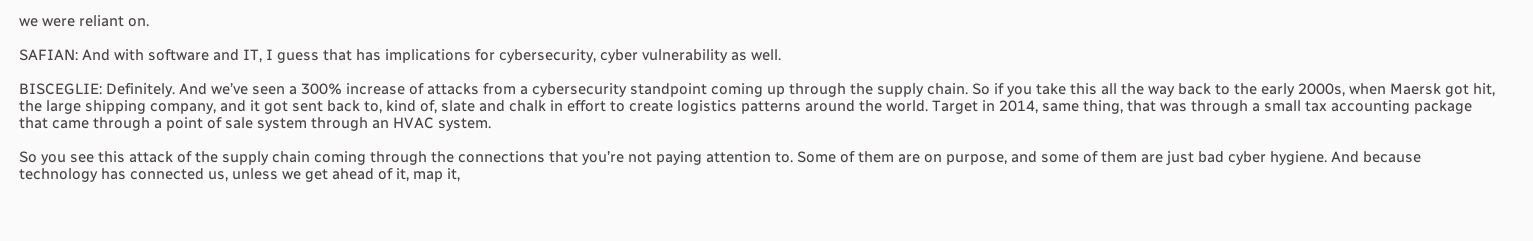we were reliant on.

SAFIAN: And with software and IT, I guess that has implications for cybersecurity, cyber vulnerability as well.

BISCEGLIE: Definitely. And we’ve seen a 300% increase of attacks from a cybersecurity standpoint coming up through the supply chain. So if you take this all the way back to the early 2000s, when Maersk got hit, the large shipping company, and it got sent back to, kind of, slate and chalk in effort to create logistics patterns around the world. Target in 2014, same thing, that was through a small tax accounting package that came through a point of sale system through an HVAC system.

So you see this attack of the supply chain coming through the connections that you’re not paying attention to. Some of them are on purpose, and some of them are just bad cyber hygiene. And because technology has connected us, unless we get ahead of it, map it,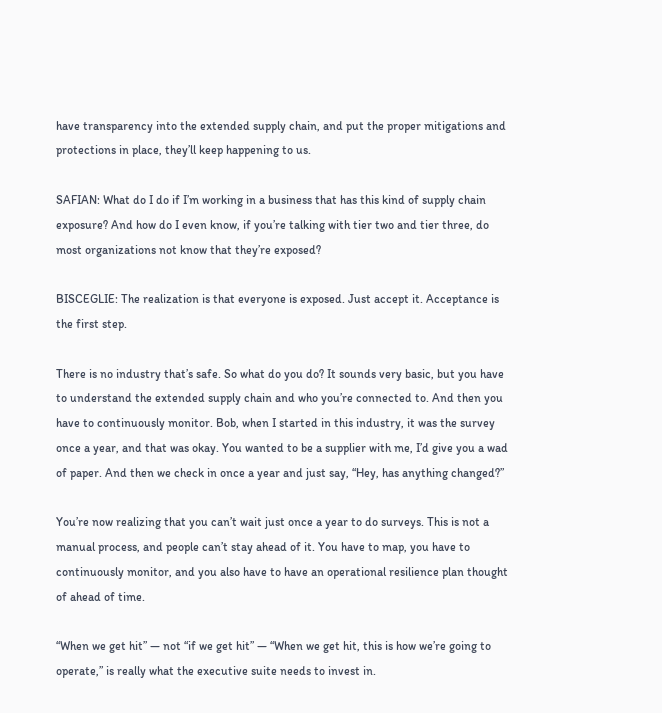have transparency into the extended supply chain, and put the proper mitigations and protections in place, they’ll keep happening to us.

SAFIAN: What do I do if I’m working in a business that has this kind of supply chain exposure? And how do I even know, if you’re talking with tier two and tier three, do most organizations not know that they’re exposed?

BISCEGLIE: The realization is that everyone is exposed. Just accept it. Acceptance is the first step.

There is no industry that’s safe. So what do you do? It sounds very basic, but you have to understand the extended supply chain and who you’re connected to. And then you have to continuously monitor. Bob, when I started in this industry, it was the survey once a year, and that was okay. You wanted to be a supplier with me, I’d give you a wad of paper. And then we check in once a year and just say, “Hey, has anything changed?”

You’re now realizing that you can’t wait just once a year to do surveys. This is not a manual process, and people can’t stay ahead of it. You have to map, you have to continuously monitor, and you also have to have an operational resilience plan thought of ahead of time.

“When we get hit” — not “if we get hit” — “When we get hit, this is how we’re going to operate,” is really what the executive suite needs to invest in.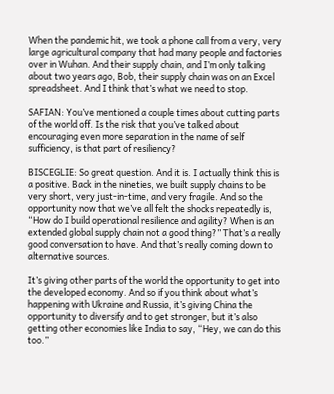When the pandemic hit, we took a phone call from a very, very large agricultural company that had many people and factories over in Wuhan. And their supply chain, and I’m only talking about two years ago, Bob, their supply chain was on an Excel spreadsheet. And I think that’s what we need to stop.

SAFIAN: You’ve mentioned a couple times about cutting parts of the world off. Is the risk that you’ve talked about encouraging even more separation in the name of self sufficiency, is that part of resiliency?

BISCEGLIE: So great question. And it is. I actually think this is a positive. Back in the nineties, we built supply chains to be very short, very just-in-time, and very fragile. And so the opportunity now that we’ve all felt the shocks repeatedly is, “How do I build operational resilience and agility? When is an extended global supply chain not a good thing?” That’s a really good conversation to have. And that’s really coming down to alternative sources.

It’s giving other parts of the world the opportunity to get into the developed economy. And so if you think about what’s happening with Ukraine and Russia, it’s giving China the opportunity to diversify and to get stronger, but it’s also getting other economies like India to say, “Hey, we can do this too.”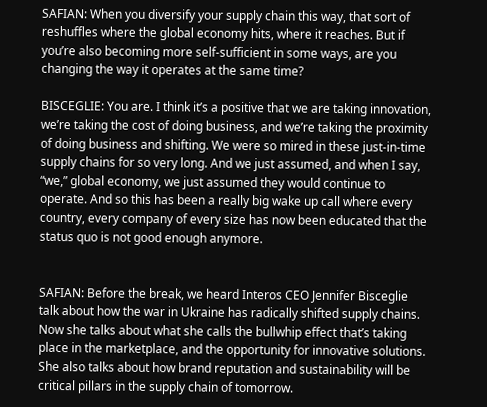SAFIAN: When you diversify your supply chain this way, that sort of reshuffles where the global economy hits, where it reaches. But if you’re also becoming more self-sufficient in some ways, are you changing the way it operates at the same time?

BISCEGLIE: You are. I think it’s a positive that we are taking innovation, we’re taking the cost of doing business, and we’re taking the proximity of doing business and shifting. We were so mired in these just-in-time supply chains for so very long. And we just assumed, and when I say, “we,” global economy, we just assumed they would continue to operate. And so this has been a really big wake up call where every country, every company of every size has now been educated that the status quo is not good enough anymore.


SAFIAN: Before the break, we heard Interos CEO Jennifer Bisceglie talk about how the war in Ukraine has radically shifted supply chains. Now she talks about what she calls the bullwhip effect that’s taking place in the marketplace, and the opportunity for innovative solutions. She also talks about how brand reputation and sustainability will be critical pillars in the supply chain of tomorrow.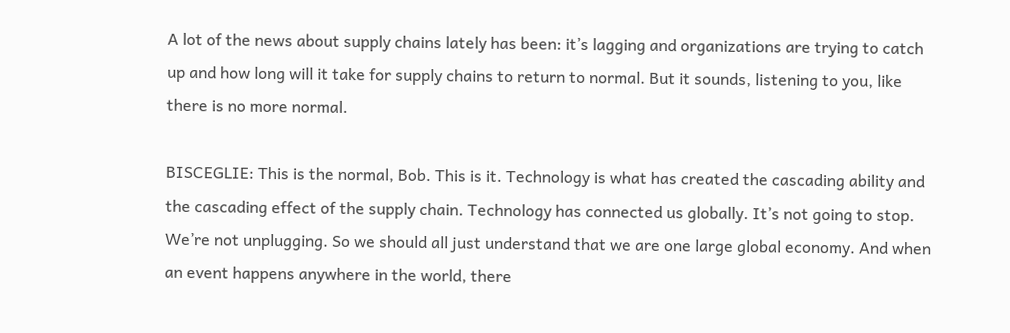A lot of the news about supply chains lately has been: it’s lagging and organizations are trying to catch up and how long will it take for supply chains to return to normal. But it sounds, listening to you, like there is no more normal.

BISCEGLIE: This is the normal, Bob. This is it. Technology is what has created the cascading ability and the cascading effect of the supply chain. Technology has connected us globally. It’s not going to stop. We’re not unplugging. So we should all just understand that we are one large global economy. And when an event happens anywhere in the world, there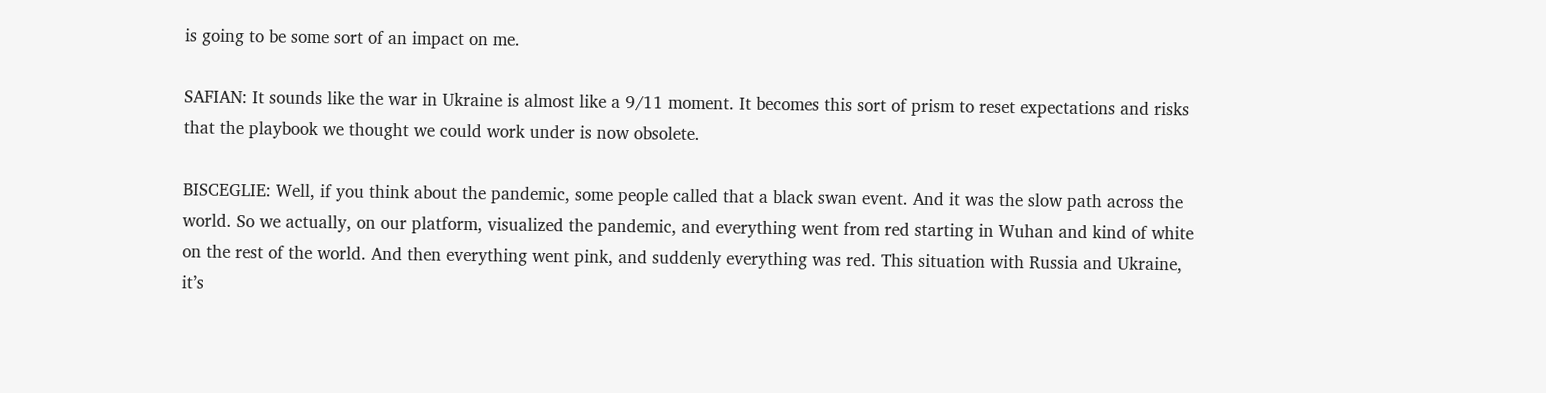is going to be some sort of an impact on me.

SAFIAN: It sounds like the war in Ukraine is almost like a 9/11 moment. It becomes this sort of prism to reset expectations and risks that the playbook we thought we could work under is now obsolete.

BISCEGLIE: Well, if you think about the pandemic, some people called that a black swan event. And it was the slow path across the world. So we actually, on our platform, visualized the pandemic, and everything went from red starting in Wuhan and kind of white on the rest of the world. And then everything went pink, and suddenly everything was red. This situation with Russia and Ukraine, it’s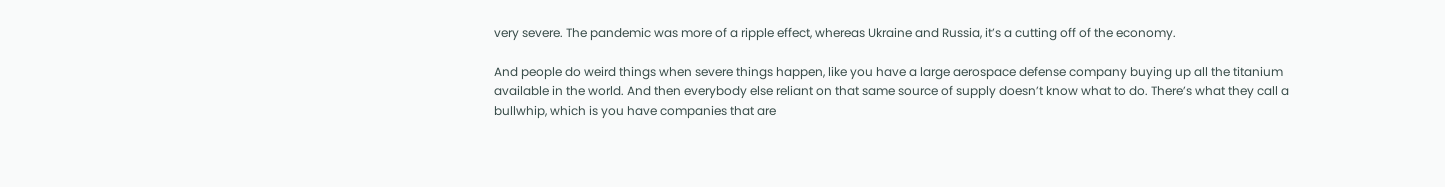very severe. The pandemic was more of a ripple effect, whereas Ukraine and Russia, it’s a cutting off of the economy.

And people do weird things when severe things happen, like you have a large aerospace defense company buying up all the titanium available in the world. And then everybody else reliant on that same source of supply doesn’t know what to do. There’s what they call a bullwhip, which is you have companies that are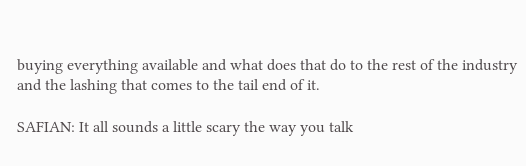buying everything available and what does that do to the rest of the industry and the lashing that comes to the tail end of it.

SAFIAN: It all sounds a little scary the way you talk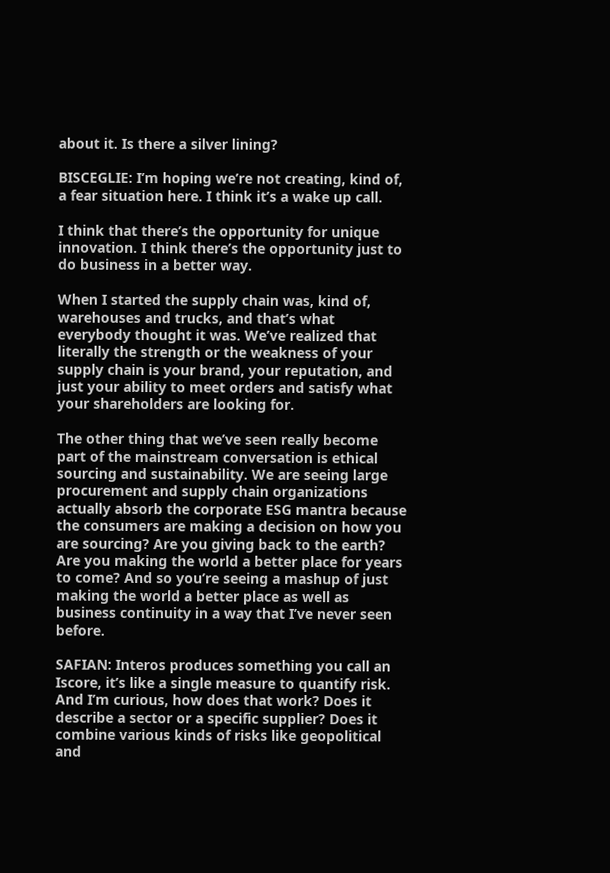about it. Is there a silver lining?

BISCEGLIE: I’m hoping we’re not creating, kind of, a fear situation here. I think it’s a wake up call.

I think that there’s the opportunity for unique innovation. I think there’s the opportunity just to do business in a better way.

When I started the supply chain was, kind of, warehouses and trucks, and that’s what everybody thought it was. We’ve realized that literally the strength or the weakness of your supply chain is your brand, your reputation, and just your ability to meet orders and satisfy what your shareholders are looking for.

The other thing that we’ve seen really become part of the mainstream conversation is ethical sourcing and sustainability. We are seeing large procurement and supply chain organizations actually absorb the corporate ESG mantra because the consumers are making a decision on how you are sourcing? Are you giving back to the earth? Are you making the world a better place for years to come? And so you’re seeing a mashup of just making the world a better place as well as business continuity in a way that I’ve never seen before.

SAFIAN: Interos produces something you call an Iscore, it’s like a single measure to quantify risk. And I’m curious, how does that work? Does it describe a sector or a specific supplier? Does it combine various kinds of risks like geopolitical and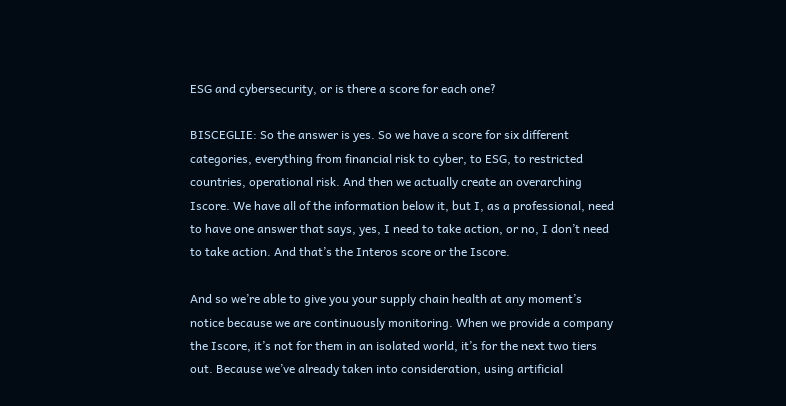ESG and cybersecurity, or is there a score for each one?

BISCEGLIE: So the answer is yes. So we have a score for six different categories, everything from financial risk to cyber, to ESG, to restricted countries, operational risk. And then we actually create an overarching Iscore. We have all of the information below it, but I, as a professional, need to have one answer that says, yes, I need to take action, or no, I don’t need to take action. And that’s the Interos score or the Iscore.

And so we’re able to give you your supply chain health at any moment’s notice because we are continuously monitoring. When we provide a company the Iscore, it’s not for them in an isolated world, it’s for the next two tiers out. Because we’ve already taken into consideration, using artificial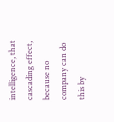intelligence, that cascading effect, because no company can do this by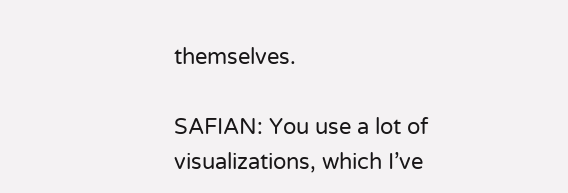themselves.

SAFIAN: You use a lot of visualizations, which I’ve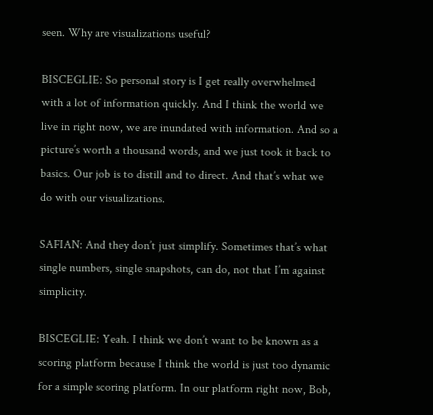seen. Why are visualizations useful?

BISCEGLIE: So personal story is I get really overwhelmed with a lot of information quickly. And I think the world we live in right now, we are inundated with information. And so a picture’s worth a thousand words, and we just took it back to basics. Our job is to distill and to direct. And that’s what we do with our visualizations.

SAFIAN: And they don’t just simplify. Sometimes that’s what single numbers, single snapshots, can do, not that I’m against simplicity.

BISCEGLIE: Yeah. I think we don’t want to be known as a scoring platform because I think the world is just too dynamic for a simple scoring platform. In our platform right now, Bob,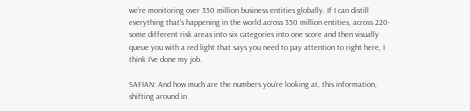we’re monitoring over 350 million business entities globally. If I can distill everything that’s happening in the world across 350 million entities, across 220-some different risk areas into six categories into one score and then visually queue you with a red light that says you need to pay attention to right here, I think I’ve done my job.

SAFIAN: And how much are the numbers you’re looking at, this information, shifting around in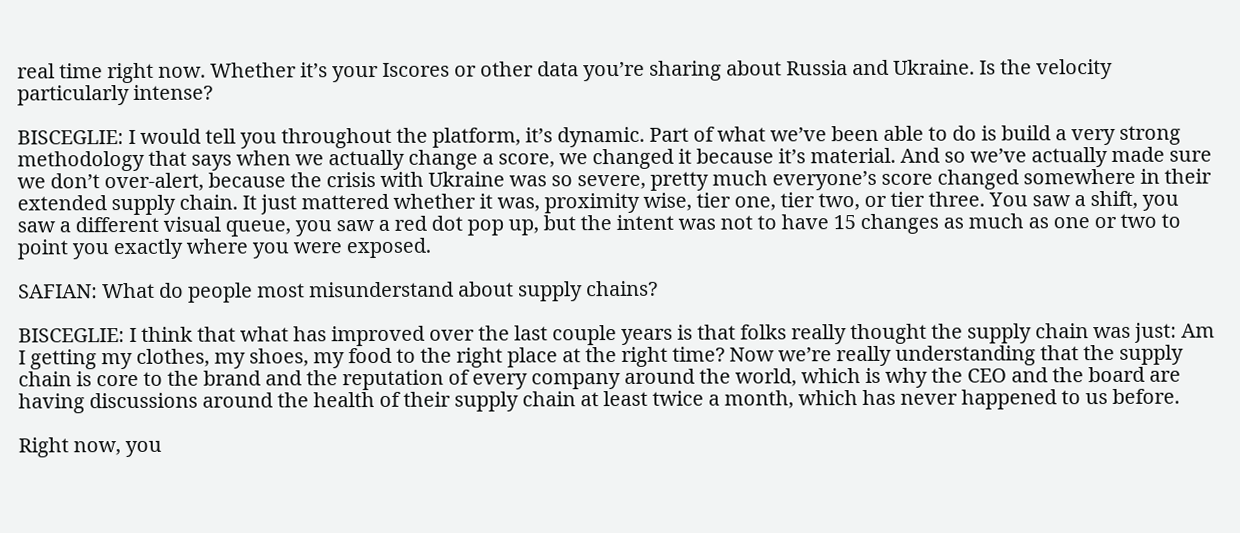real time right now. Whether it’s your Iscores or other data you’re sharing about Russia and Ukraine. Is the velocity particularly intense?

BISCEGLIE: I would tell you throughout the platform, it’s dynamic. Part of what we’ve been able to do is build a very strong methodology that says when we actually change a score, we changed it because it’s material. And so we’ve actually made sure we don’t over-alert, because the crisis with Ukraine was so severe, pretty much everyone’s score changed somewhere in their extended supply chain. It just mattered whether it was, proximity wise, tier one, tier two, or tier three. You saw a shift, you saw a different visual queue, you saw a red dot pop up, but the intent was not to have 15 changes as much as one or two to point you exactly where you were exposed.

SAFIAN: What do people most misunderstand about supply chains?

BISCEGLIE: I think that what has improved over the last couple years is that folks really thought the supply chain was just: Am I getting my clothes, my shoes, my food to the right place at the right time? Now we’re really understanding that the supply chain is core to the brand and the reputation of every company around the world, which is why the CEO and the board are having discussions around the health of their supply chain at least twice a month, which has never happened to us before.

Right now, you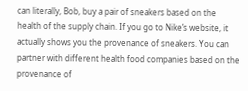can literally, Bob, buy a pair of sneakers based on the health of the supply chain. If you go to Nike’s website, it actually shows you the provenance of sneakers. You can partner with different health food companies based on the provenance of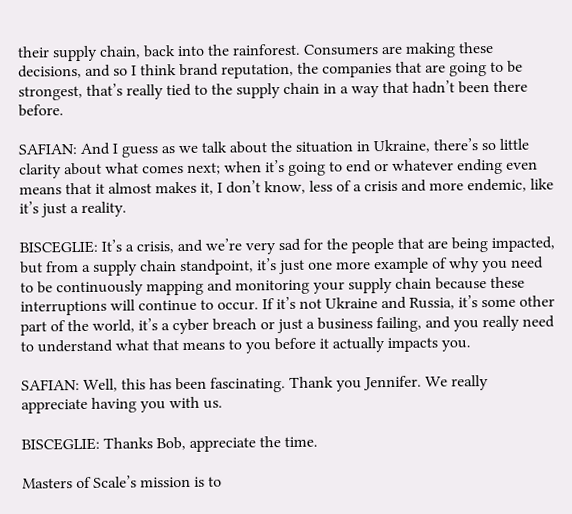their supply chain, back into the rainforest. Consumers are making these decisions, and so I think brand reputation, the companies that are going to be strongest, that’s really tied to the supply chain in a way that hadn’t been there before.

SAFIAN: And I guess as we talk about the situation in Ukraine, there’s so little clarity about what comes next; when it’s going to end or whatever ending even means that it almost makes it, I don’t know, less of a crisis and more endemic, like it’s just a reality.

BISCEGLIE: It’s a crisis, and we’re very sad for the people that are being impacted, but from a supply chain standpoint, it’s just one more example of why you need to be continuously mapping and monitoring your supply chain because these interruptions will continue to occur. If it’s not Ukraine and Russia, it’s some other part of the world, it’s a cyber breach or just a business failing, and you really need to understand what that means to you before it actually impacts you.

SAFIAN: Well, this has been fascinating. Thank you Jennifer. We really appreciate having you with us.

BISCEGLIE: Thanks Bob, appreciate the time.

Masters of Scale’s mission is to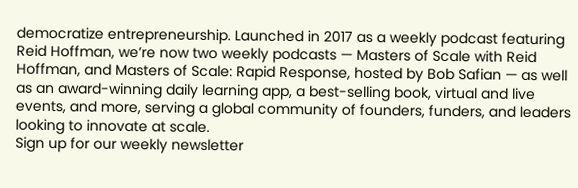democratize entrepreneurship. Launched in 2017 as a weekly podcast featuring Reid Hoffman, we’re now two weekly podcasts — Masters of Scale with Reid Hoffman, and Masters of Scale: Rapid Response, hosted by Bob Safian — as well as an award-winning daily learning app, a best-selling book, virtual and live events, and more, serving a global community of founders, funders, and leaders looking to innovate at scale.
Sign up for our weekly newsletter